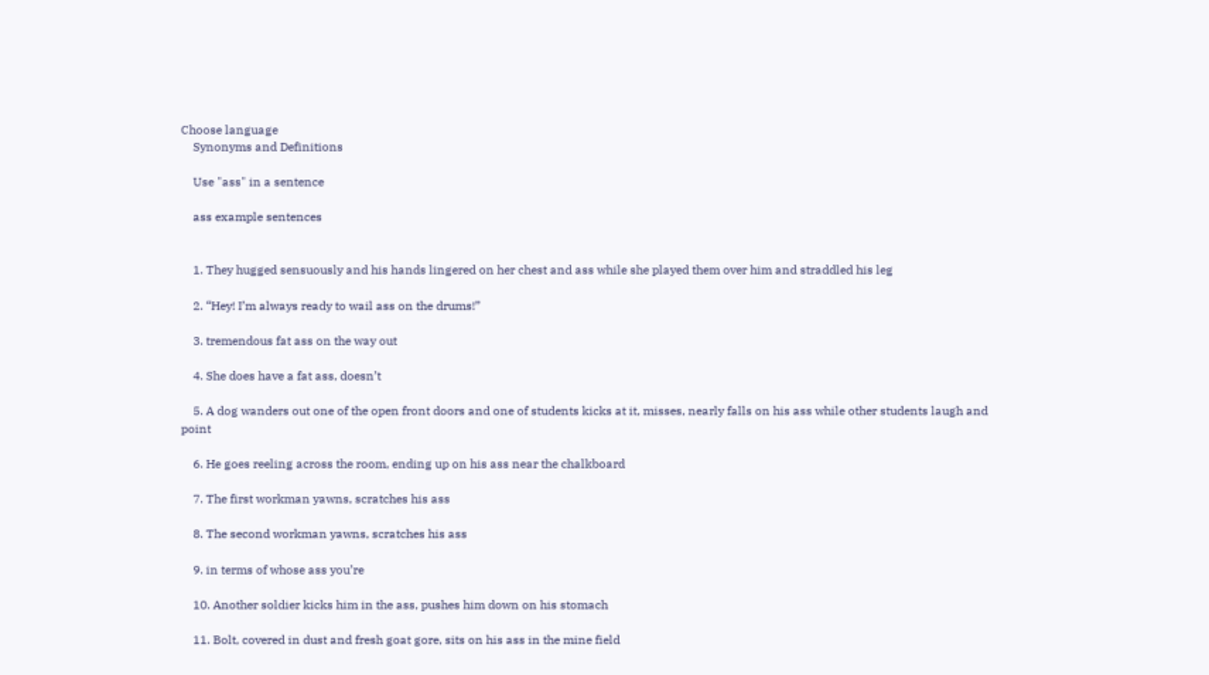Choose language
    Synonyms and Definitions

    Use "ass" in a sentence

    ass example sentences


    1. They hugged sensuously and his hands lingered on her chest and ass while she played them over him and straddled his leg

    2. “Hey! I’m always ready to wail ass on the drums!”

    3. tremendous fat ass on the way out

    4. She does have a fat ass, doesn’t

    5. A dog wanders out one of the open front doors and one of students kicks at it, misses, nearly falls on his ass while other students laugh and point

    6. He goes reeling across the room, ending up on his ass near the chalkboard

    7. The first workman yawns, scratches his ass

    8. The second workman yawns, scratches his ass

    9. in terms of whose ass you’re

    10. Another soldier kicks him in the ass, pushes him down on his stomach

    11. Bolt, covered in dust and fresh goat gore, sits on his ass in the mine field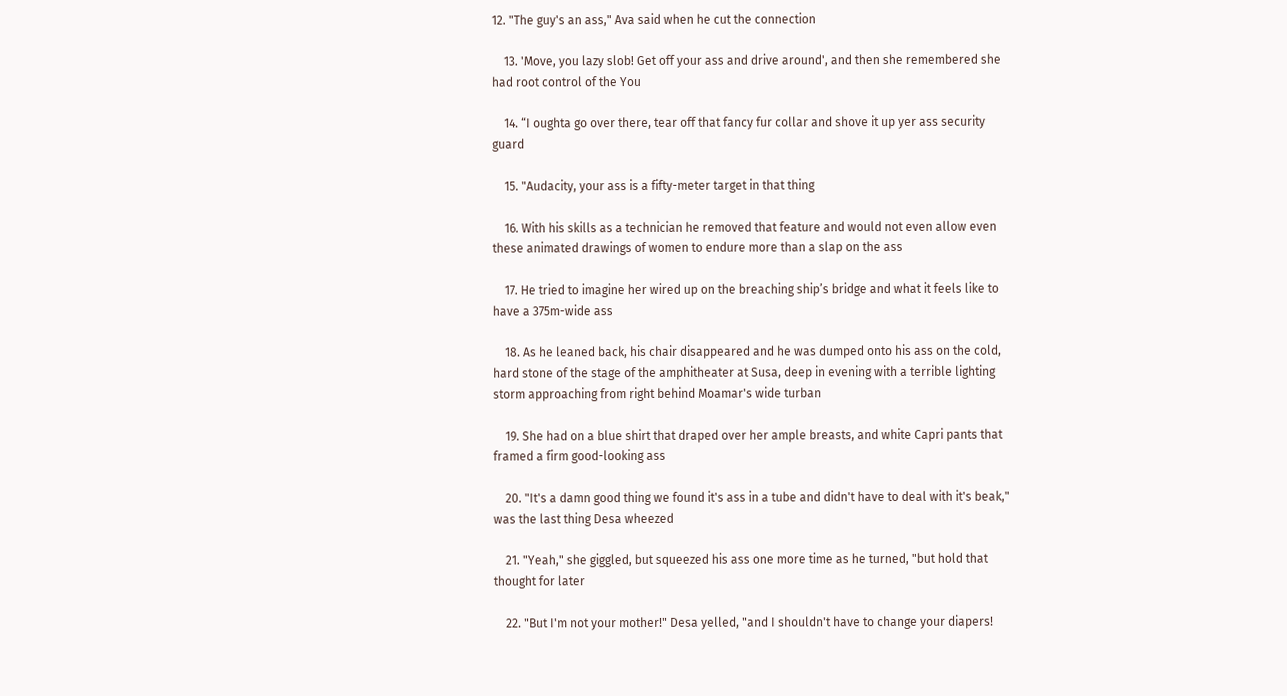12. "The guy's an ass," Ava said when he cut the connection

    13. 'Move, you lazy slob! Get off your ass and drive around', and then she remembered she had root control of the You

    14. “I oughta go over there, tear off that fancy fur collar and shove it up yer ass security guard

    15. "Audacity, your ass is a fifty-meter target in that thing

    16. With his skills as a technician he removed that feature and would not even allow even these animated drawings of women to endure more than a slap on the ass

    17. He tried to imagine her wired up on the breaching ship’s bridge and what it feels like to have a 375m-wide ass

    18. As he leaned back, his chair disappeared and he was dumped onto his ass on the cold, hard stone of the stage of the amphitheater at Susa, deep in evening with a terrible lighting storm approaching from right behind Moamar's wide turban

    19. She had on a blue shirt that draped over her ample breasts, and white Capri pants that framed a firm good-looking ass

    20. "It's a damn good thing we found it's ass in a tube and didn't have to deal with it's beak," was the last thing Desa wheezed

    21. "Yeah," she giggled, but squeezed his ass one more time as he turned, "but hold that thought for later

    22. "But I'm not your mother!" Desa yelled, "and I shouldn't have to change your diapers!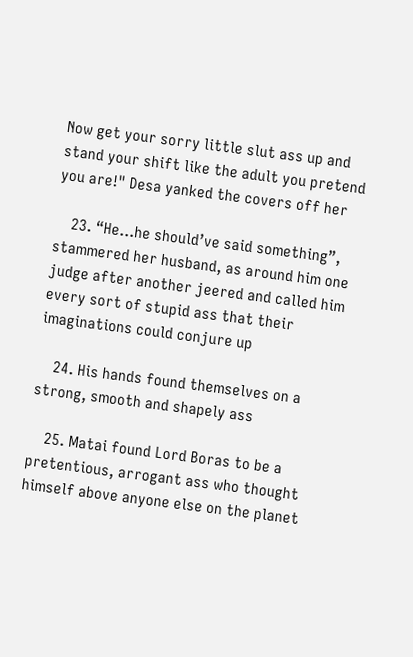Now get your sorry little slut ass up and stand your shift like the adult you pretend you are!" Desa yanked the covers off her

    23. “He…he should’ve said something”, stammered her husband, as around him one judge after another jeered and called him every sort of stupid ass that their imaginations could conjure up

    24. His hands found themselves on a strong, smooth and shapely ass

    25. Matai found Lord Boras to be a pretentious, arrogant ass who thought himself above anyone else on the planet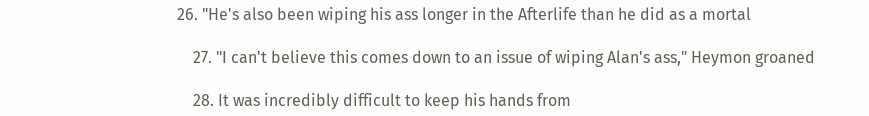26. "He's also been wiping his ass longer in the Afterlife than he did as a mortal

    27. "I can't believe this comes down to an issue of wiping Alan's ass," Heymon groaned

    28. It was incredibly difficult to keep his hands from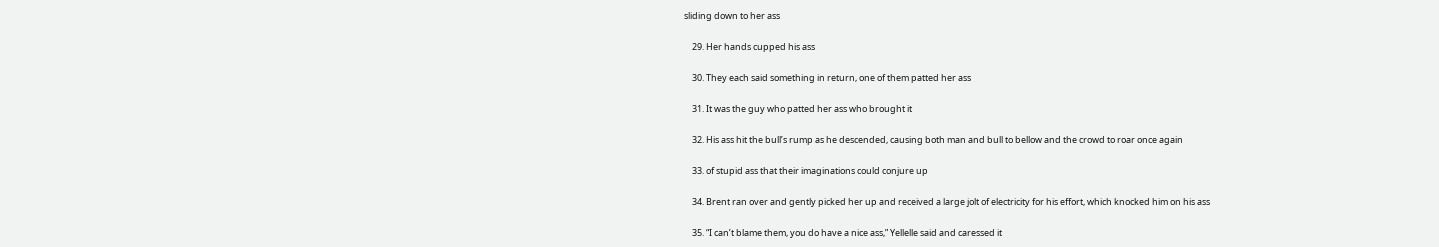sliding down to her ass

    29. Her hands cupped his ass

    30. They each said something in return, one of them patted her ass

    31. It was the guy who patted her ass who brought it

    32. His ass hit the bull’s rump as he descended, causing both man and bull to bellow and the crowd to roar once again

    33. of stupid ass that their imaginations could conjure up

    34. Brent ran over and gently picked her up and received a large jolt of electricity for his effort, which knocked him on his ass

    35. “I can’t blame them, you do have a nice ass,” Yellelle said and caressed it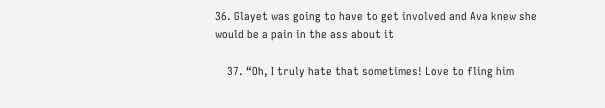36. Glayet was going to have to get involved and Ava knew she would be a pain in the ass about it

    37. “Oh, I truly hate that sometimes! Love to fling him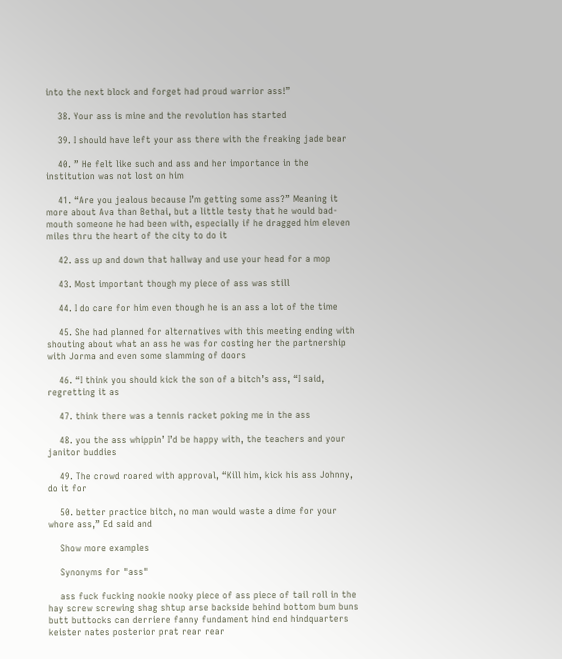into the next block and forget had proud warrior ass!”

    38. Your ass is mine and the revolution has started

    39. I should have left your ass there with the freaking jade bear

    40. ” He felt like such and ass and her importance in the institution was not lost on him

    41. “Are you jealous because I’m getting some ass?” Meaning it more about Ava than Bethai, but a little testy that he would bad-mouth someone he had been with, especially if he dragged him eleven miles thru the heart of the city to do it

    42. ass up and down that hallway and use your head for a mop

    43. Most important though my piece of ass was still

    44. I do care for him even though he is an ass a lot of the time

    45. She had planned for alternatives with this meeting ending with shouting about what an ass he was for costing her the partnership with Jorma and even some slamming of doors

    46. “I think you should kick the son of a bitch’s ass, “I said, regretting it as

    47. think there was a tennis racket poking me in the ass

    48. you the ass whippin’ I’d be happy with, the teachers and your janitor buddies

    49. The crowd roared with approval, “Kill him, kick his ass Johnny, do it for

    50. better practice bitch, no man would waste a dime for your whore ass,” Ed said and

    Show more examples

    Synonyms for "ass"

    ass fuck fucking nookie nooky piece of ass piece of tail roll in the hay screw screwing shag shtup arse backside behind bottom bum buns butt buttocks can derriere fanny fundament hind end hindquarters keister nates posterior prat rear rear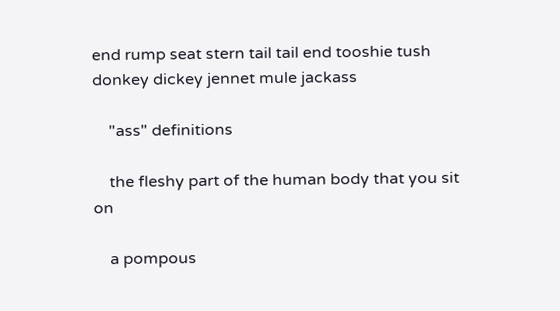end rump seat stern tail tail end tooshie tush donkey dickey jennet mule jackass

    "ass" definitions

    the fleshy part of the human body that you sit on

    a pompous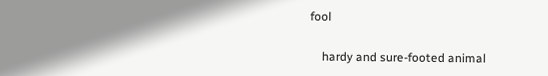fool

    hardy and sure-footed animal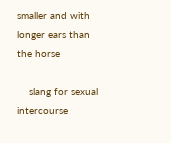smaller and with longer ears than the horse

    slang for sexual intercourse